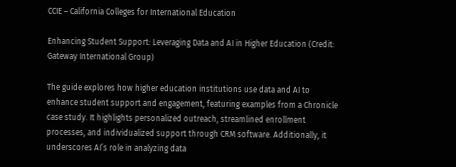CCIE – California Colleges for International Education

Enhancing Student Support: Leveraging Data and AI in Higher Education (Credit: Gateway International Group)

The guide explores how higher education institutions use data and AI to enhance student support and engagement, featuring examples from a Chronicle case study. It highlights personalized outreach, streamlined enrollment processes, and individualized support through CRM software. Additionally, it underscores AI’s role in analyzing data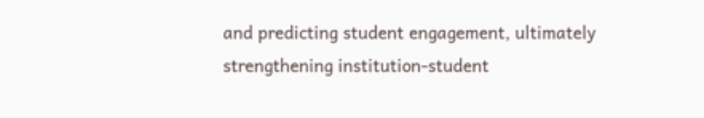and predicting student engagement, ultimately strengthening institution-student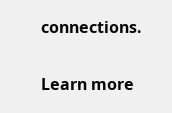connections.

Learn more